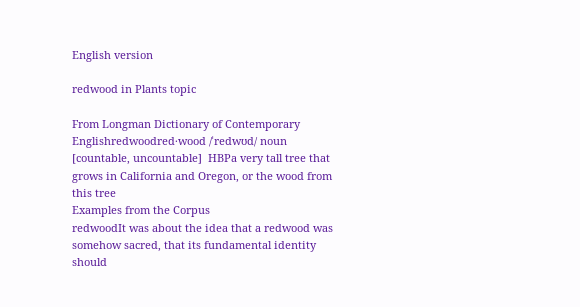English version

redwood in Plants topic

From Longman Dictionary of Contemporary Englishredwoodred‧wood /ˈredwʊd/ noun [countable, uncountable]  HBPa very tall tree that grows in California and Oregon, or the wood from this tree
Examples from the Corpus
redwoodIt was about the idea that a redwood was somehow sacred, that its fundamental identity should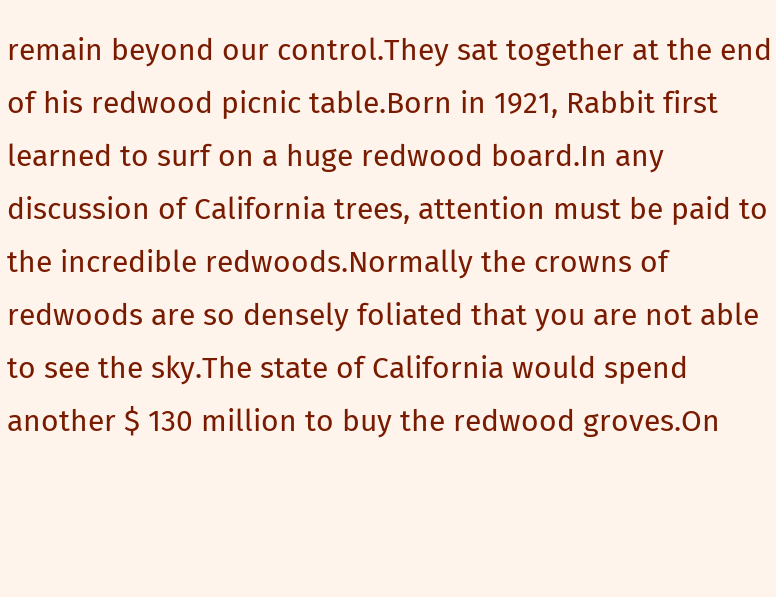remain beyond our control.They sat together at the end of his redwood picnic table.Born in 1921, Rabbit first learned to surf on a huge redwood board.In any discussion of California trees, attention must be paid to the incredible redwoods.Normally the crowns of redwoods are so densely foliated that you are not able to see the sky.The state of California would spend another $ 130 million to buy the redwood groves.On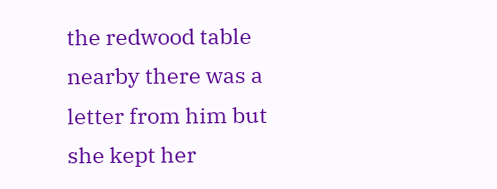the redwood table nearby there was a letter from him but she kept her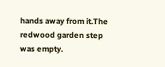hands away from it.The redwood garden step was empty.